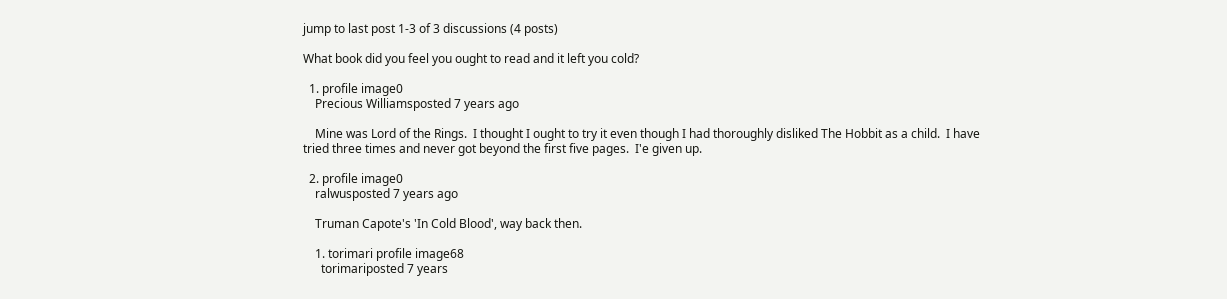jump to last post 1-3 of 3 discussions (4 posts)

What book did you feel you ought to read and it left you cold?

  1. profile image0
    Precious Williamsposted 7 years ago

    Mine was Lord of the Rings.  I thought I ought to try it even though I had thoroughly disliked The Hobbit as a child.  I have tried three times and never got beyond the first five pages.  I'e given up.

  2. profile image0
    ralwusposted 7 years ago

    Truman Capote's 'In Cold Blood', way back then.

    1. torimari profile image68
      torimariposted 7 years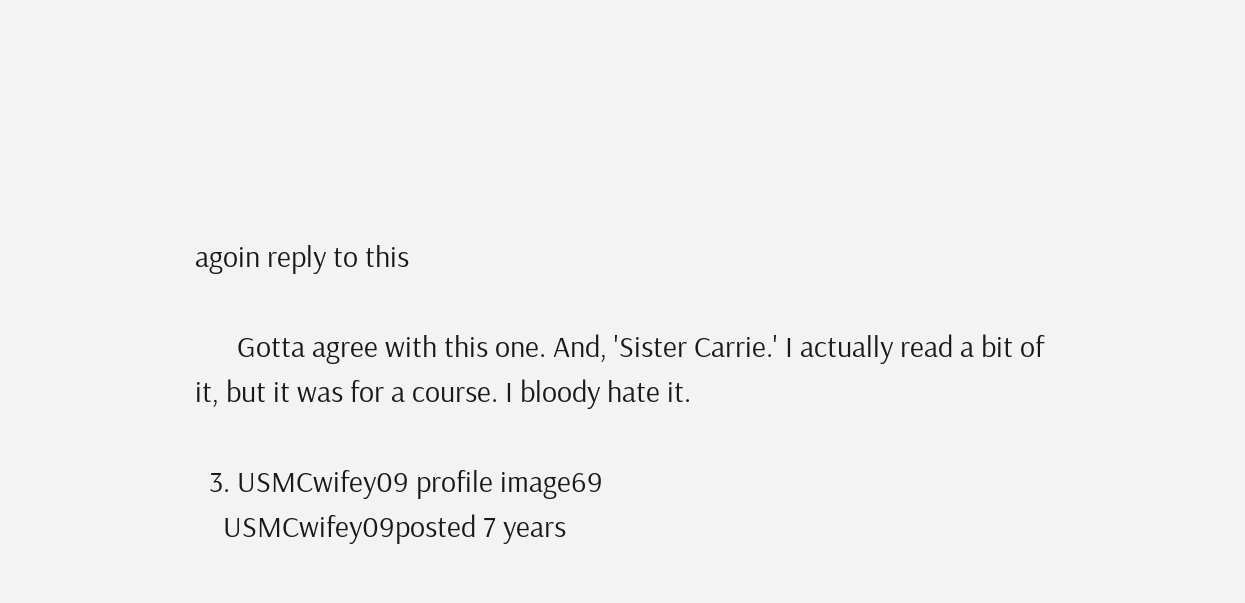agoin reply to this

      Gotta agree with this one. And, 'Sister Carrie.' I actually read a bit of it, but it was for a course. I bloody hate it.

  3. USMCwifey09 profile image69
    USMCwifey09posted 7 years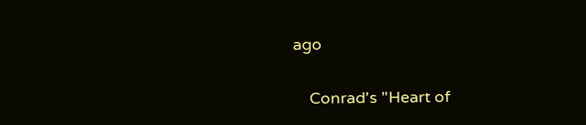ago

    Conrad's "Heart of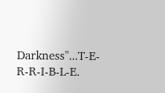Darkness"...T-E-R-R-I-B-L-E.